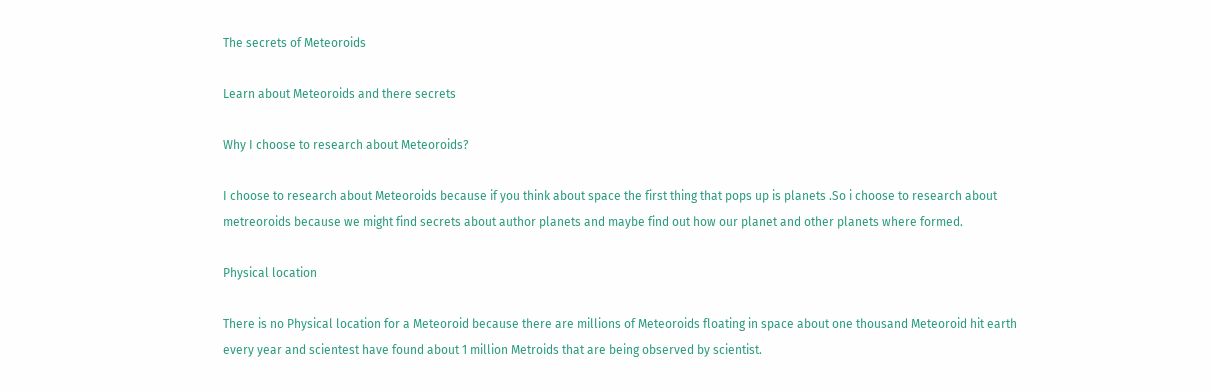The secrets of Meteoroids

Learn about Meteoroids and there secrets

Why I choose to research about Meteoroids?

I choose to research about Meteoroids because if you think about space the first thing that pops up is planets .So i choose to research about metreoroids because we might find secrets about author planets and maybe find out how our planet and other planets where formed.

Physical location

There is no Physical location for a Meteoroid because there are millions of Meteoroids floating in space about one thousand Meteoroid hit earth every year and scientest have found about 1 million Metroids that are being observed by scientist.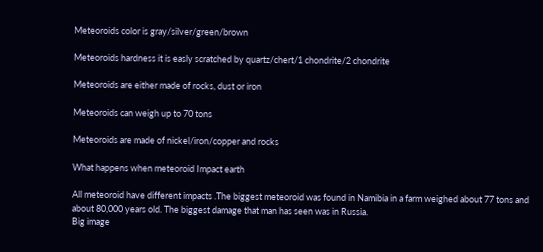Meteoroids color is gray/silver/green/brown

Meteoroids hardness it is easly scratched by quartz/chert/1 chondrite/2 chondrite

Meteoroids are either made of rocks, dust or iron

Meteoroids can weigh up to 70 tons

Meteoroids are made of nickel/iron/copper and rocks

What happens when meteoroid Impact earth

All meteoroid have different impacts .The biggest meteoroid was found in Namibia in a farm weighed about 77 tons and about 80,000 years old. The biggest damage that man has seen was in Russia.
Big image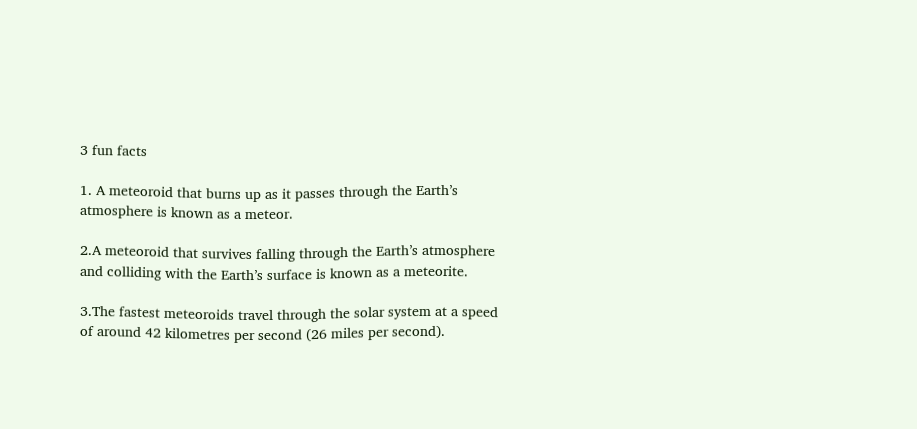3 fun facts

1. A meteoroid that burns up as it passes through the Earth’s atmosphere is known as a meteor.

2.A meteoroid that survives falling through the Earth’s atmosphere and colliding with the Earth’s surface is known as a meteorite.

3.The fastest meteoroids travel through the solar system at a speed of around 42 kilometres per second (26 miles per second).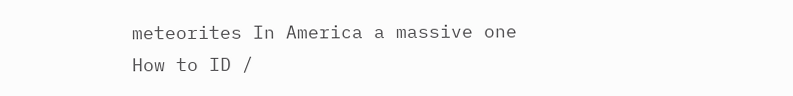meteorites In America a massive one
How to ID /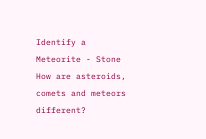Identify a Meteorite - Stone
How are asteroids, comets and meteors different?